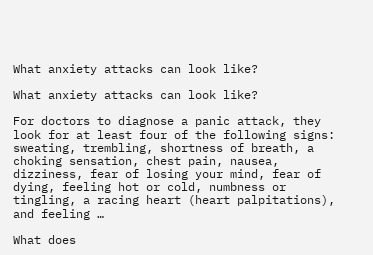What anxiety attacks can look like?

What anxiety attacks can look like?

For doctors to diagnose a panic attack, they look for at least four of the following signs: sweating, trembling, shortness of breath, a choking sensation, chest pain, nausea, dizziness, fear of losing your mind, fear of dying, feeling hot or cold, numbness or tingling, a racing heart (heart palpitations), and feeling …

What does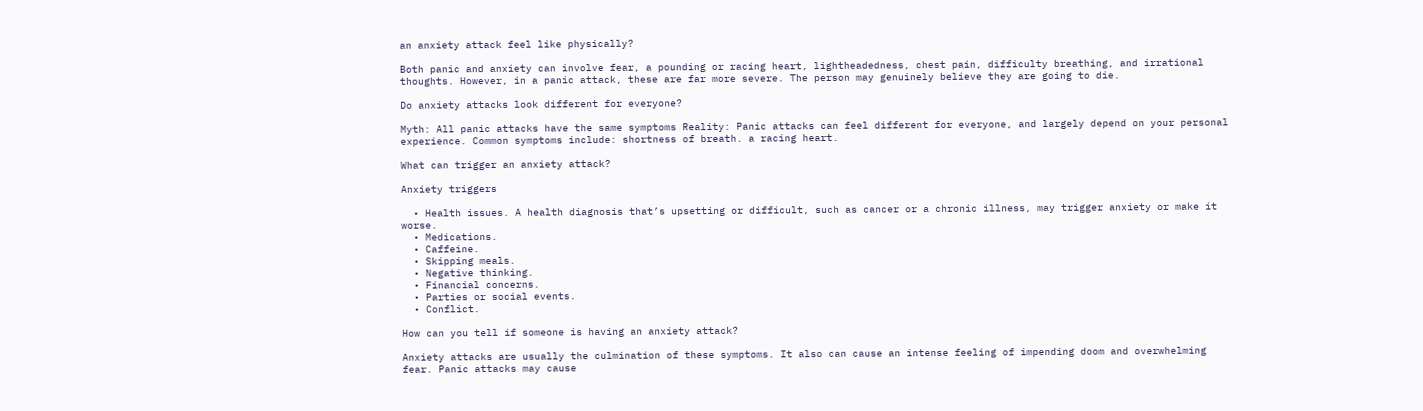an anxiety attack feel like physically?

Both panic and anxiety can involve fear, a pounding or racing heart, lightheadedness, chest pain, difficulty breathing, and irrational thoughts. However, in a panic attack, these are far more severe. The person may genuinely believe they are going to die.

Do anxiety attacks look different for everyone?

Myth: All panic attacks have the same symptoms Reality: Panic attacks can feel different for everyone, and largely depend on your personal experience. Common symptoms include: shortness of breath. a racing heart.

What can trigger an anxiety attack?

Anxiety triggers

  • Health issues. A health diagnosis that’s upsetting or difficult, such as cancer or a chronic illness, may trigger anxiety or make it worse.
  • Medications.
  • Caffeine.
  • Skipping meals.
  • Negative thinking.
  • Financial concerns.
  • Parties or social events.
  • Conflict.

How can you tell if someone is having an anxiety attack?

Anxiety attacks are usually the culmination of these symptoms. It also can cause an intense feeling of impending doom and overwhelming fear. Panic attacks may cause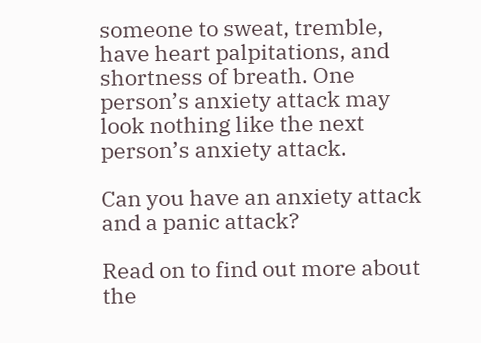someone to sweat, tremble, have heart palpitations, and shortness of breath. One person’s anxiety attack may look nothing like the next person’s anxiety attack.

Can you have an anxiety attack and a panic attack?

Read on to find out more about the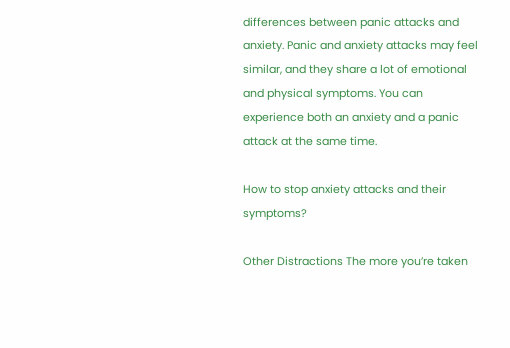differences between panic attacks and anxiety. Panic and anxiety attacks may feel similar, and they share a lot of emotional and physical symptoms. You can experience both an anxiety and a panic attack at the same time.

How to stop anxiety attacks and their symptoms?

Other Distractions The more you’re taken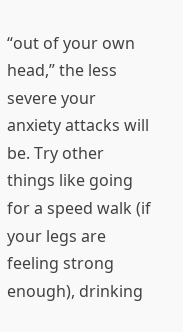“out of your own head,” the less severe your anxiety attacks will be. Try other things like going for a speed walk (if your legs are feeling strong enough), drinking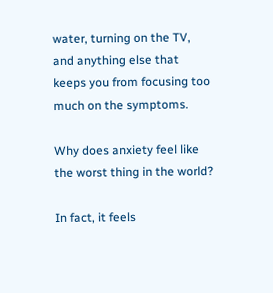water, turning on the TV, and anything else that keeps you from focusing too much on the symptoms.

Why does anxiety feel like the worst thing in the world?

In fact, it feels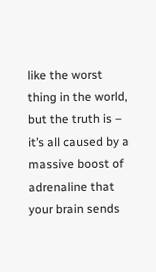like the worst thing in the world, but the truth is – it’s all caused by a massive boost of adrenaline that your brain sends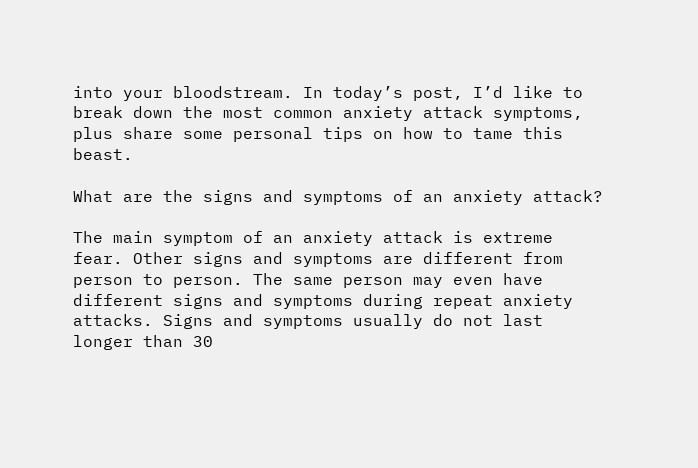into your bloodstream. In today’s post, I’d like to break down the most common anxiety attack symptoms, plus share some personal tips on how to tame this beast.

What are the signs and symptoms of an anxiety attack?

The main symptom of an anxiety attack is extreme fear. Other signs and symptoms are different from person to person. The same person may even have different signs and symptoms during repeat anxiety attacks. Signs and symptoms usually do not last longer than 30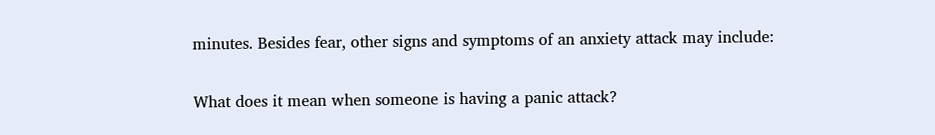minutes. Besides fear, other signs and symptoms of an anxiety attack may include:

What does it mean when someone is having a panic attack?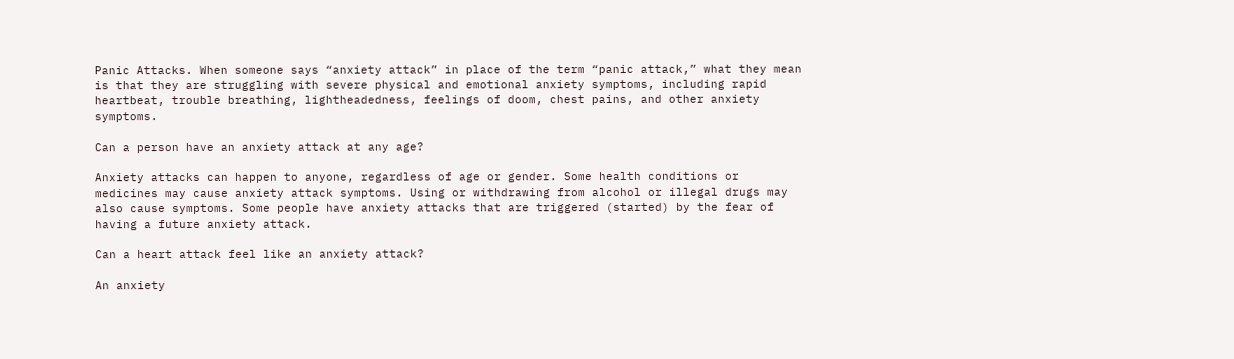Panic Attacks. When someone says “anxiety attack” in place of the term “panic attack,” what they mean is that they are struggling with severe physical and emotional anxiety symptoms, including rapid heartbeat, trouble breathing, lightheadedness, feelings of doom, chest pains, and other anxiety symptoms.

Can a person have an anxiety attack at any age?

Anxiety attacks can happen to anyone, regardless of age or gender. Some health conditions or medicines may cause anxiety attack symptoms. Using or withdrawing from alcohol or illegal drugs may also cause symptoms. Some people have anxiety attacks that are triggered (started) by the fear of having a future anxiety attack.

Can a heart attack feel like an anxiety attack?

An anxiety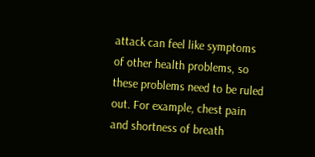attack can feel like symptoms of other health problems, so these problems need to be ruled out. For example, chest pain and shortness of breath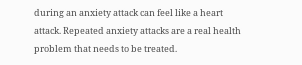during an anxiety attack can feel like a heart attack. Repeated anxiety attacks are a real health problem that needs to be treated.